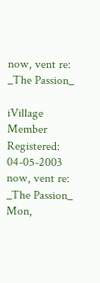now, vent re: _The Passion_

iVillage Member
Registered: 04-05-2003
now, vent re: _The Passion_
Mon,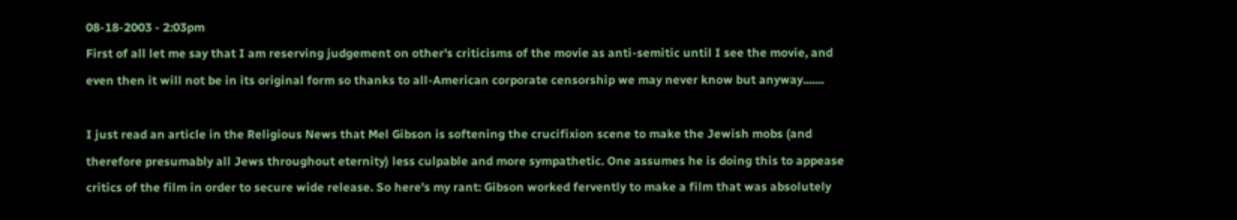08-18-2003 - 2:03pm
First of all let me say that I am reserving judgement on other's criticisms of the movie as anti-semitic until I see the movie, and even then it will not be in its original form so thanks to all-American corporate censorship we may never know but anyway.......

I just read an article in the Religious News that Mel Gibson is softening the crucifixion scene to make the Jewish mobs (and therefore presumably all Jews throughout eternity) less culpable and more sympathetic. One assumes he is doing this to appease critics of the film in order to secure wide release. So here's my rant: Gibson worked fervently to make a film that was absolutely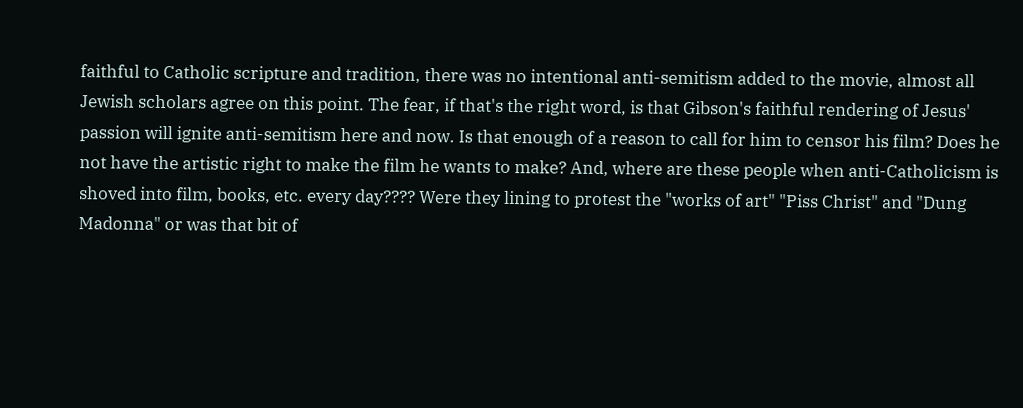faithful to Catholic scripture and tradition, there was no intentional anti-semitism added to the movie, almost all Jewish scholars agree on this point. The fear, if that's the right word, is that Gibson's faithful rendering of Jesus' passion will ignite anti-semitism here and now. Is that enough of a reason to call for him to censor his film? Does he not have the artistic right to make the film he wants to make? And, where are these people when anti-Catholicism is shoved into film, books, etc. every day???? Were they lining to protest the "works of art" "Piss Christ" and "Dung Madonna" or was that bit of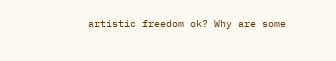artistic freedom ok? Why are some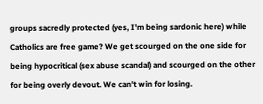groups sacredly protected (yes, I'm being sardonic here) while Catholics are free game? We get scourged on the one side for being hypocritical (sex abuse scandal) and scourged on the other for being overly devout. We can't win for losing.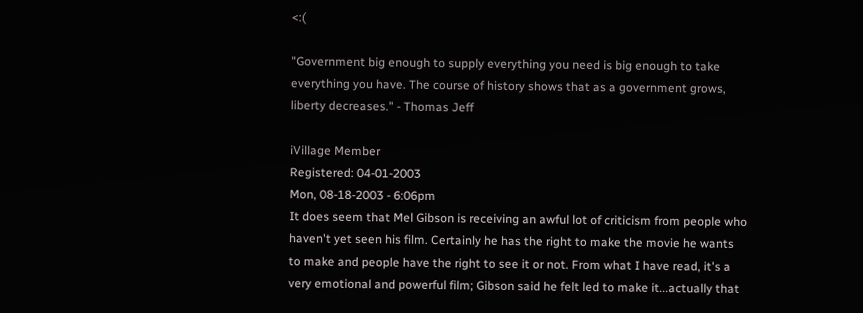<:(

"Government big enough to supply everything you need is big enough to take everything you have. The course of history shows that as a government grows, liberty decreases." - Thomas Jeff

iVillage Member
Registered: 04-01-2003
Mon, 08-18-2003 - 6:06pm
It does seem that Mel Gibson is receiving an awful lot of criticism from people who haven't yet seen his film. Certainly he has the right to make the movie he wants to make and people have the right to see it or not. From what I have read, it's a very emotional and powerful film; Gibson said he felt led to make it...actually that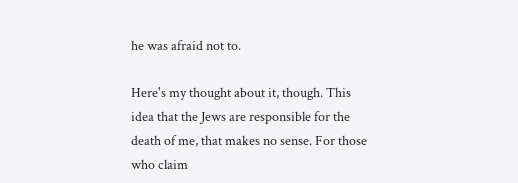he was afraid not to.

Here's my thought about it, though. This idea that the Jews are responsible for the death of me, that makes no sense. For those who claim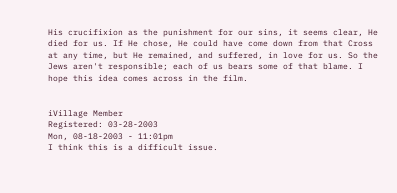His crucifixion as the punishment for our sins, it seems clear, He died for us. If He chose, He could have come down from that Cross at any time, but He remained, and suffered, in love for us. So the Jews aren't responsible; each of us bears some of that blame. I hope this idea comes across in the film.


iVillage Member
Registered: 03-28-2003
Mon, 08-18-2003 - 11:01pm
I think this is a difficult issue.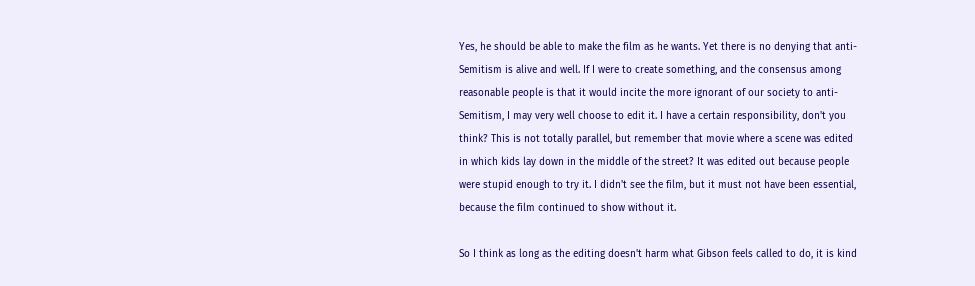Yes, he should be able to make the film as he wants. Yet there is no denying that anti-Semitism is alive and well. If I were to create something, and the consensus among reasonable people is that it would incite the more ignorant of our society to anti-Semitism, I may very well choose to edit it. I have a certain responsibility, don't you think? This is not totally parallel, but remember that movie where a scene was edited in which kids lay down in the middle of the street? It was edited out because people were stupid enough to try it. I didn't see the film, but it must not have been essential, because the film continued to show without it.

So I think as long as the editing doesn't harm what Gibson feels called to do, it is kind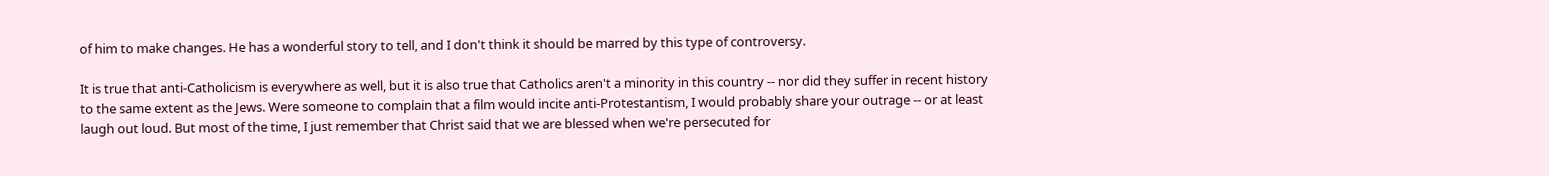of him to make changes. He has a wonderful story to tell, and I don't think it should be marred by this type of controversy.

It is true that anti-Catholicism is everywhere as well, but it is also true that Catholics aren't a minority in this country -- nor did they suffer in recent history to the same extent as the Jews. Were someone to complain that a film would incite anti-Protestantism, I would probably share your outrage -- or at least laugh out loud. But most of the time, I just remember that Christ said that we are blessed when we're persecuted for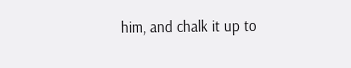him, and chalk it up to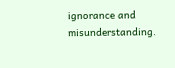ignorance and misunderstanding.